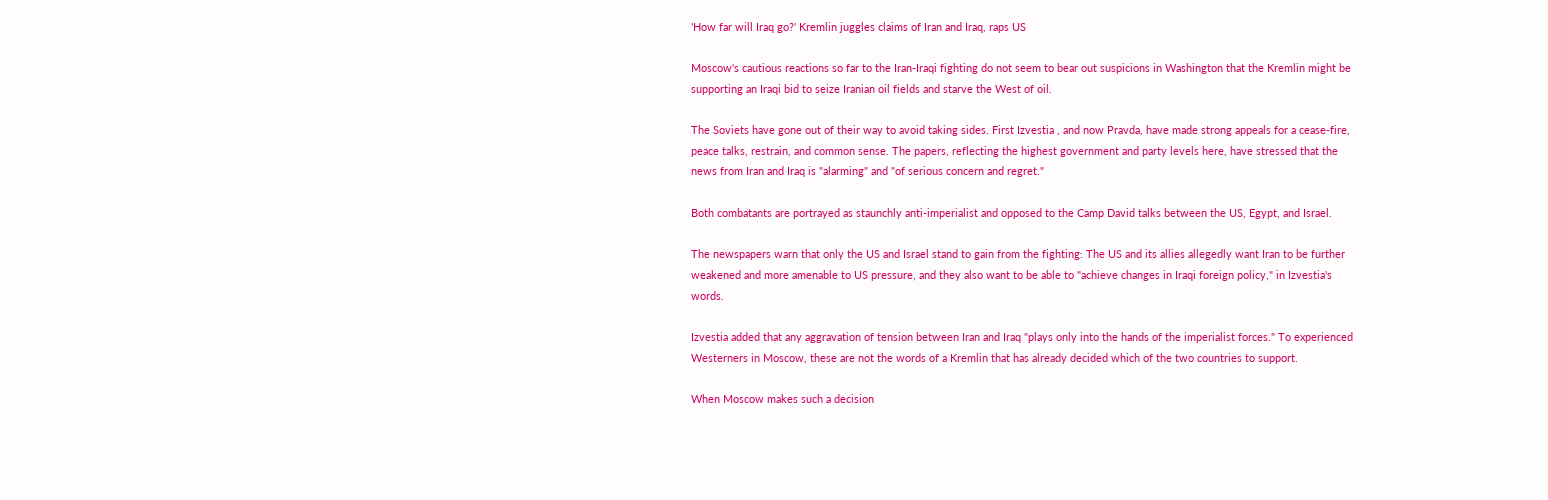'How far will Iraq go?' Kremlin juggles claims of Iran and Iraq, raps US

Moscow's cautious reactions so far to the Iran-Iraqi fighting do not seem to bear out suspicions in Washington that the Kremlin might be supporting an Iraqi bid to seize Iranian oil fields and starve the West of oil.

The Soviets have gone out of their way to avoid taking sides. First Izvestia , and now Pravda, have made strong appeals for a cease-fire, peace talks, restrain, and common sense. The papers, reflecting the highest government and party levels here, have stressed that the news from Iran and Iraq is "alarming" and "of serious concern and regret."

Both combatants are portrayed as staunchly anti-imperialist and opposed to the Camp David talks between the US, Egypt, and Israel.

The newspapers warn that only the US and Israel stand to gain from the fighting: The US and its allies allegedly want Iran to be further weakened and more amenable to US pressure, and they also want to be able to "achieve changes in Iraqi foreign policy," in Izvestia's words.

Izvestia added that any aggravation of tension between Iran and Iraq "plays only into the hands of the imperialist forces." To experienced Westerners in Moscow, these are not the words of a Kremlin that has already decided which of the two countries to support.

When Moscow makes such a decision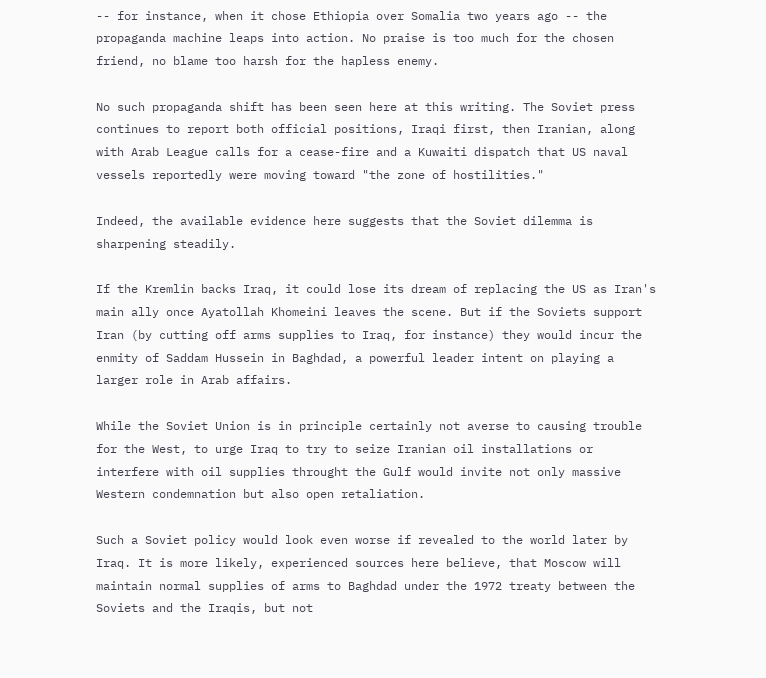-- for instance, when it chose Ethiopia over Somalia two years ago -- the propaganda machine leaps into action. No praise is too much for the chosen friend, no blame too harsh for the hapless enemy.

No such propaganda shift has been seen here at this writing. The Soviet press continues to report both official positions, Iraqi first, then Iranian, along with Arab League calls for a cease-fire and a Kuwaiti dispatch that US naval vessels reportedly were moving toward "the zone of hostilities."

Indeed, the available evidence here suggests that the Soviet dilemma is sharpening steadily.

If the Kremlin backs Iraq, it could lose its dream of replacing the US as Iran's main ally once Ayatollah Khomeini leaves the scene. But if the Soviets support Iran (by cutting off arms supplies to Iraq, for instance) they would incur the enmity of Saddam Hussein in Baghdad, a powerful leader intent on playing a larger role in Arab affairs.

While the Soviet Union is in principle certainly not averse to causing trouble for the West, to urge Iraq to try to seize Iranian oil installations or interfere with oil supplies throught the Gulf would invite not only massive Western condemnation but also open retaliation.

Such a Soviet policy would look even worse if revealed to the world later by Iraq. It is more likely, experienced sources here believe, that Moscow will maintain normal supplies of arms to Baghdad under the 1972 treaty between the Soviets and the Iraqis, but not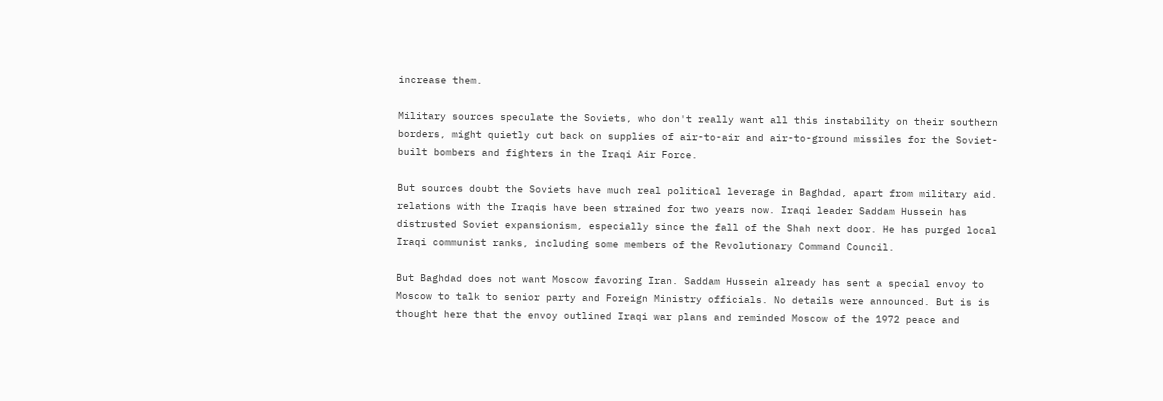increase them.

Military sources speculate the Soviets, who don't really want all this instability on their southern borders, might quietly cut back on supplies of air-to-air and air-to-ground missiles for the Soviet-built bombers and fighters in the Iraqi Air Force.

But sources doubt the Soviets have much real political leverage in Baghdad, apart from military aid. relations with the Iraqis have been strained for two years now. Iraqi leader Saddam Hussein has distrusted Soviet expansionism, especially since the fall of the Shah next door. He has purged local Iraqi communist ranks, including some members of the Revolutionary Command Council.

But Baghdad does not want Moscow favoring Iran. Saddam Hussein already has sent a special envoy to Moscow to talk to senior party and Foreign Ministry officials. No details were announced. But is is thought here that the envoy outlined Iraqi war plans and reminded Moscow of the 1972 peace and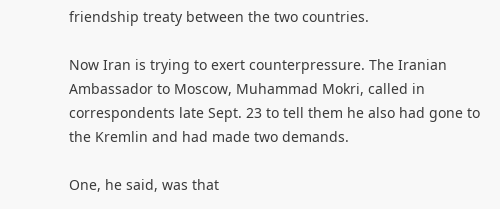friendship treaty between the two countries.

Now Iran is trying to exert counterpressure. The Iranian Ambassador to Moscow, Muhammad Mokri, called in correspondents late Sept. 23 to tell them he also had gone to the Kremlin and had made two demands.

One, he said, was that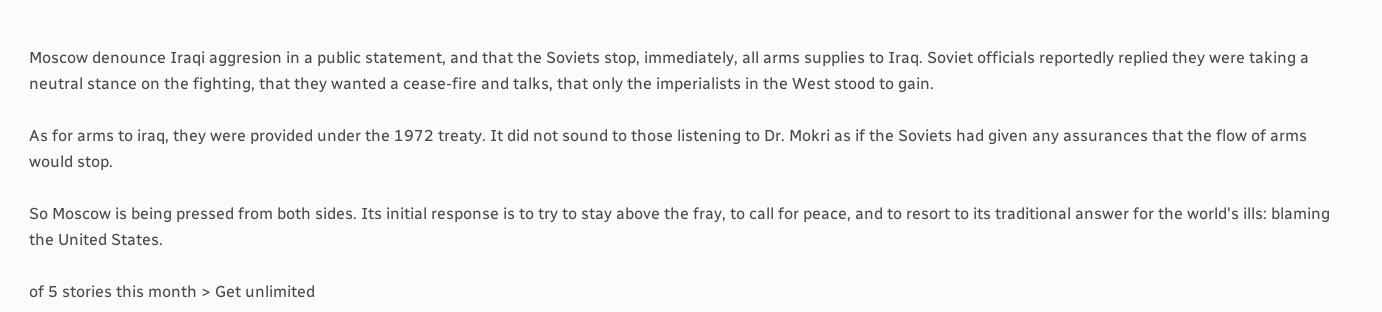Moscow denounce Iraqi aggresion in a public statement, and that the Soviets stop, immediately, all arms supplies to Iraq. Soviet officials reportedly replied they were taking a neutral stance on the fighting, that they wanted a cease-fire and talks, that only the imperialists in the West stood to gain.

As for arms to iraq, they were provided under the 1972 treaty. It did not sound to those listening to Dr. Mokri as if the Soviets had given any assurances that the flow of arms would stop.

So Moscow is being pressed from both sides. Its initial response is to try to stay above the fray, to call for peace, and to resort to its traditional answer for the world's ills: blaming the United States.

of 5 stories this month > Get unlimited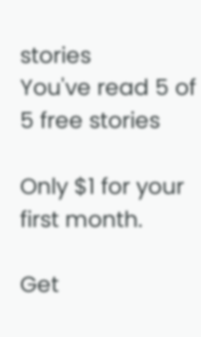stories
You've read 5 of 5 free stories

Only $1 for your first month.

Get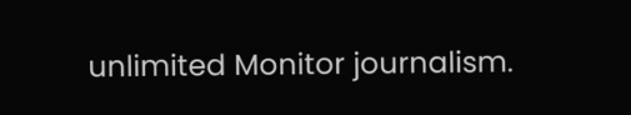unlimited Monitor journalism.